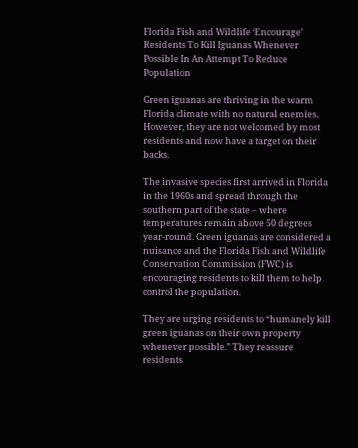Florida Fish and Wildlife ‘Encourage’ Residents To Kill Iguanas Whenever Possible In An Attempt To Reduce Population

Green iguanas are thriving in the warm Florida climate with no natural enemies. However, they are not welcomed by most residents and now have a target on their backs.

The invasive species first arrived in Florida in the 1960s and spread through the southern part of the state – where temperatures remain above 50 degrees year-round. Green iguanas are considered a nuisance and the Florida Fish and Wildlife Conservation Commission (FWC) is encouraging residents to kill them to help control the population.

They are urging residents to “humanely kill green iguanas on their own property whenever possible.” They reassure residents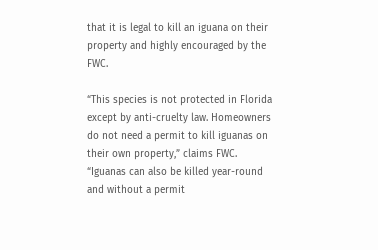that it is legal to kill an iguana on their property and highly encouraged by the FWC.

“This species is not protected in Florida except by anti-cruelty law. Homeowners do not need a permit to kill iguanas on their own property,” claims FWC. “Iguanas can also be killed year-round and without a permit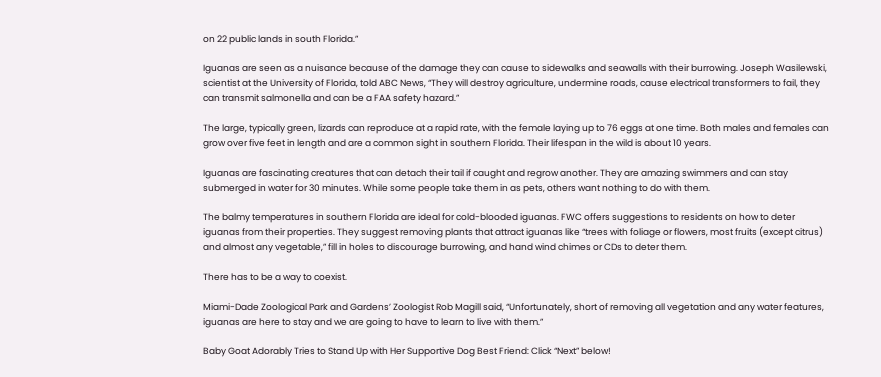on 22 public lands in south Florida.”

Iguanas are seen as a nuisance because of the damage they can cause to sidewalks and seawalls with their burrowing. Joseph Wasilewski, scientist at the University of Florida, told ABC News, “They will destroy agriculture, undermine roads, cause electrical transformers to fail, they can transmit salmonella and can be a FAA safety hazard.”

The large, typically green, lizards can reproduce at a rapid rate, with the female laying up to 76 eggs at one time. Both males and females can grow over five feet in length and are a common sight in southern Florida. Their lifespan in the wild is about 10 years.

Iguanas are fascinating creatures that can detach their tail if caught and regrow another. They are amazing swimmers and can stay submerged in water for 30 minutes. While some people take them in as pets, others want nothing to do with them.

The balmy temperatures in southern Florida are ideal for cold-blooded iguanas. FWC offers suggestions to residents on how to deter iguanas from their properties. They suggest removing plants that attract iguanas like “trees with foliage or flowers, most fruits (except citrus) and almost any vegetable,” fill in holes to discourage burrowing, and hand wind chimes or CDs to deter them.

There has to be a way to coexist.

Miami-Dade Zoological Park and Gardens’ Zoologist Rob Magill said, “Unfortunately, short of removing all vegetation and any water features, iguanas are here to stay and we are going to have to learn to live with them.”

Baby Goat Adorably Tries to Stand Up with Her Supportive Dog Best Friend: Click “Next” below!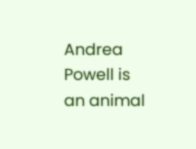Andrea Powell is an animal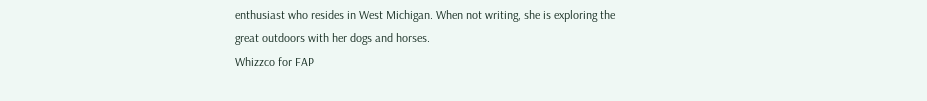enthusiast who resides in West Michigan. When not writing, she is exploring the great outdoors with her dogs and horses.
Whizzco for FAP